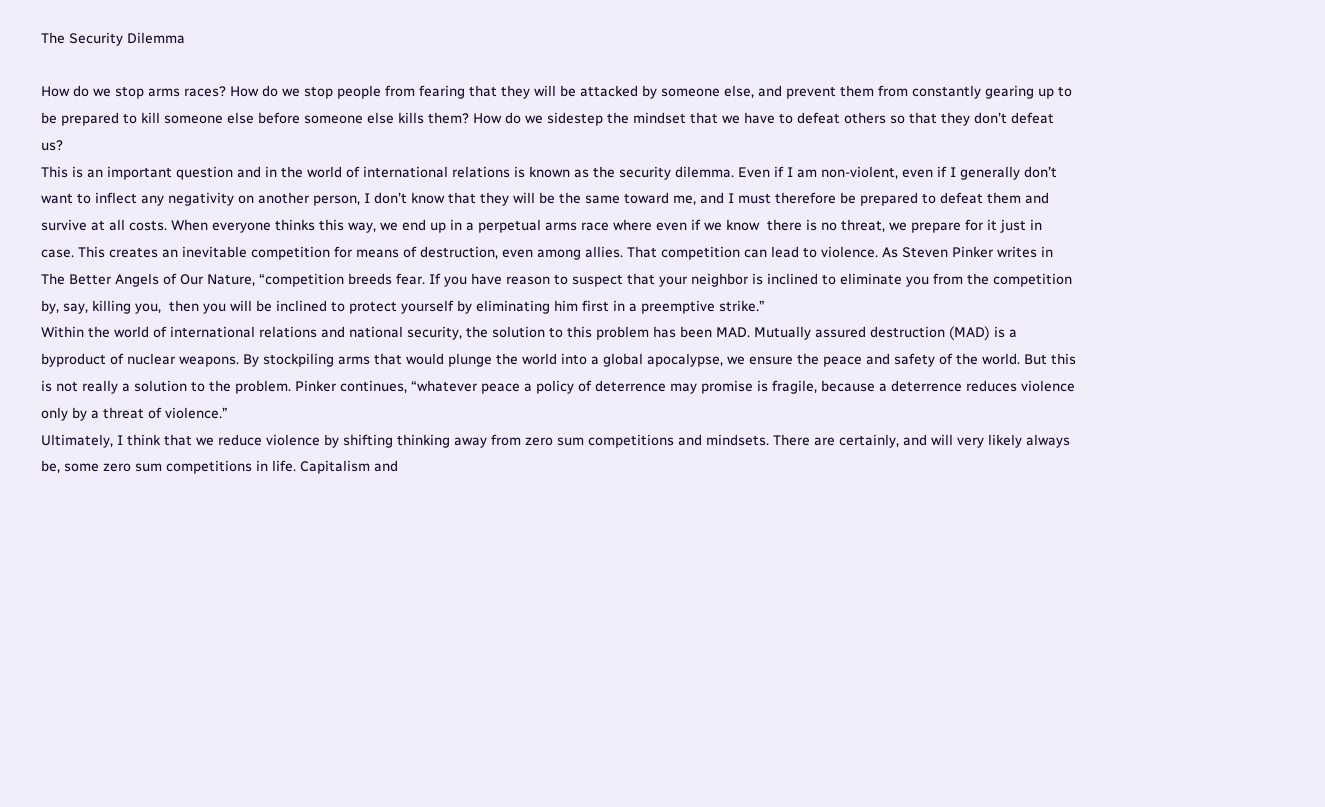The Security Dilemma

How do we stop arms races? How do we stop people from fearing that they will be attacked by someone else, and prevent them from constantly gearing up to be prepared to kill someone else before someone else kills them? How do we sidestep the mindset that we have to defeat others so that they don’t defeat us?
This is an important question and in the world of international relations is known as the security dilemma. Even if I am non-violent, even if I generally don’t want to inflect any negativity on another person, I don’t know that they will be the same toward me, and I must therefore be prepared to defeat them and survive at all costs. When everyone thinks this way, we end up in a perpetual arms race where even if we know  there is no threat, we prepare for it just in case. This creates an inevitable competition for means of destruction, even among allies. That competition can lead to violence. As Steven Pinker writes in The Better Angels of Our Nature, “competition breeds fear. If you have reason to suspect that your neighbor is inclined to eliminate you from the competition by, say, killing you,  then you will be inclined to protect yourself by eliminating him first in a preemptive strike.”
Within the world of international relations and national security, the solution to this problem has been MAD. Mutually assured destruction (MAD) is a byproduct of nuclear weapons. By stockpiling arms that would plunge the world into a global apocalypse, we ensure the peace and safety of the world. But this is not really a solution to the problem. Pinker continues, “whatever peace a policy of deterrence may promise is fragile, because a deterrence reduces violence only by a threat of violence.”
Ultimately, I think that we reduce violence by shifting thinking away from zero sum competitions and mindsets. There are certainly, and will very likely always be, some zero sum competitions in life. Capitalism and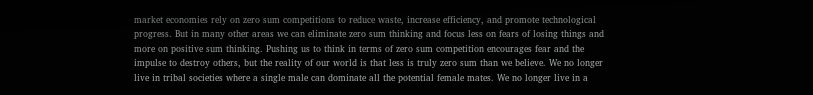market economies rely on zero sum competitions to reduce waste, increase efficiency, and promote technological progress. But in many other areas we can eliminate zero sum thinking and focus less on fears of losing things and more on positive sum thinking. Pushing us to think in terms of zero sum competition encourages fear and the impulse to destroy others, but the reality of our world is that less is truly zero sum than we believe. We no longer live in tribal societies where a single male can dominate all the potential female mates. We no longer live in a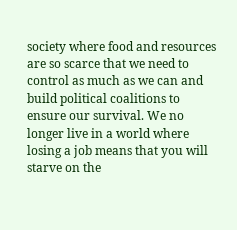society where food and resources are so scarce that we need to control as much as we can and build political coalitions to ensure our survival. We no longer live in a world where losing a job means that you will starve on the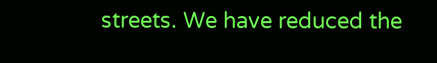streets. We have reduced the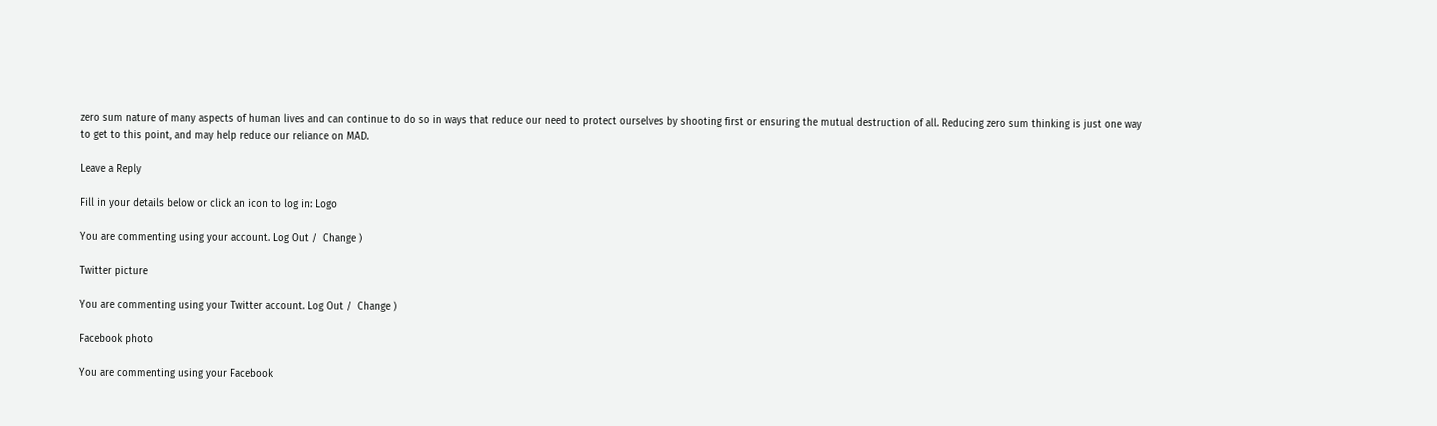zero sum nature of many aspects of human lives and can continue to do so in ways that reduce our need to protect ourselves by shooting first or ensuring the mutual destruction of all. Reducing zero sum thinking is just one way to get to this point, and may help reduce our reliance on MAD.

Leave a Reply

Fill in your details below or click an icon to log in: Logo

You are commenting using your account. Log Out /  Change )

Twitter picture

You are commenting using your Twitter account. Log Out /  Change )

Facebook photo

You are commenting using your Facebook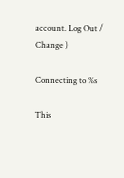account. Log Out /  Change )

Connecting to %s

This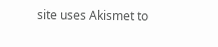site uses Akismet to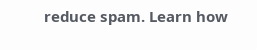reduce spam. Learn how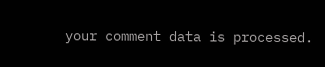your comment data is processed.